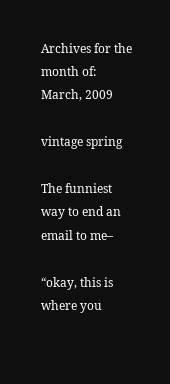Archives for the month of: March, 2009

vintage spring

The funniest way to end an email to me–

“okay, this is where you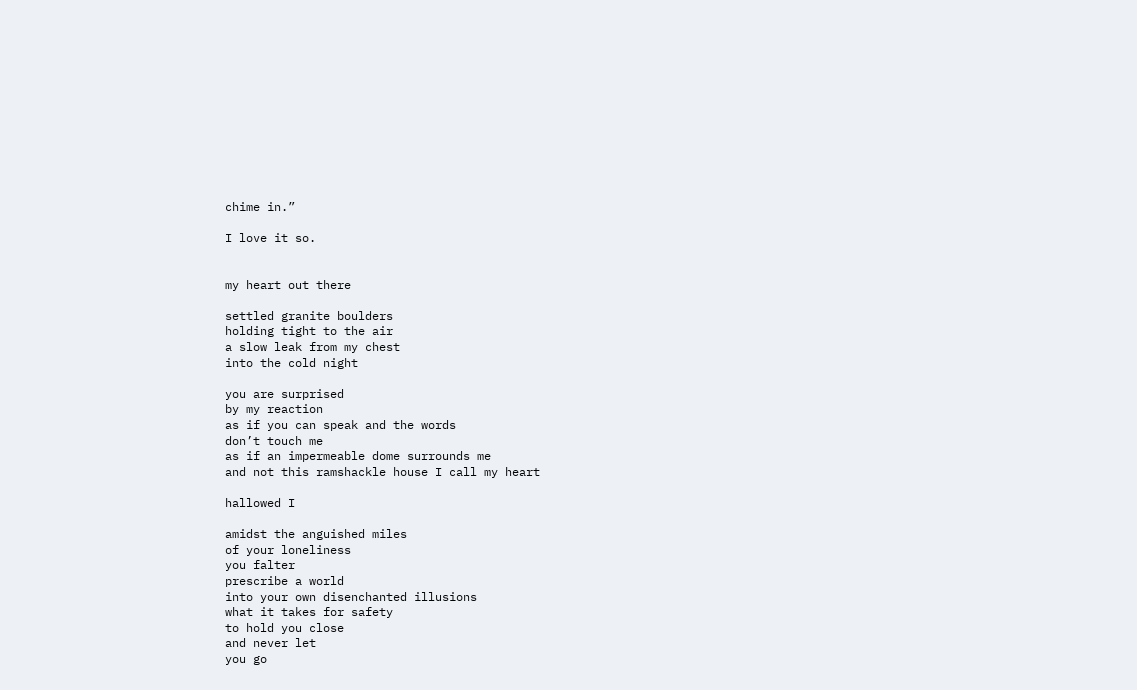chime in.”

I love it so.


my heart out there

settled granite boulders
holding tight to the air
a slow leak from my chest
into the cold night

you are surprised
by my reaction
as if you can speak and the words
don’t touch me
as if an impermeable dome surrounds me
and not this ramshackle house I call my heart

hallowed I

amidst the anguished miles
of your loneliness
you falter
prescribe a world
into your own disenchanted illusions
what it takes for safety
to hold you close
and never let
you go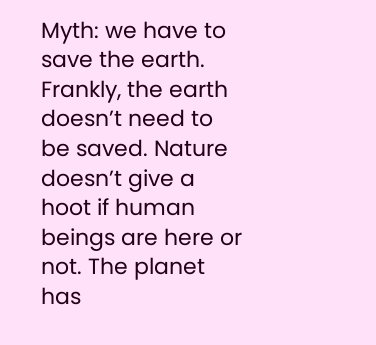Myth: we have to save the earth. Frankly, the earth doesn’t need to be saved. Nature doesn’t give a hoot if human beings are here or not. The planet has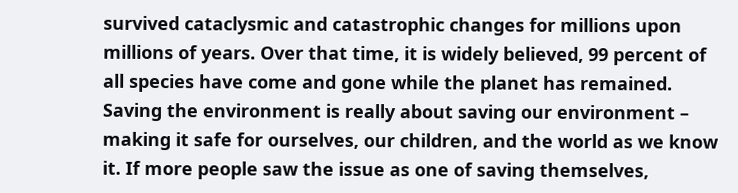survived cataclysmic and catastrophic changes for millions upon millions of years. Over that time, it is widely believed, 99 percent of all species have come and gone while the planet has remained. Saving the environment is really about saving our environment – making it safe for ourselves, our children, and the world as we know it. If more people saw the issue as one of saving themselves,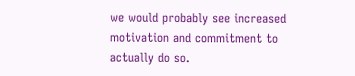we would probably see increased motivation and commitment to actually do so.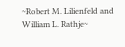~Robert M. Lilienfeld and William L. Rathje~